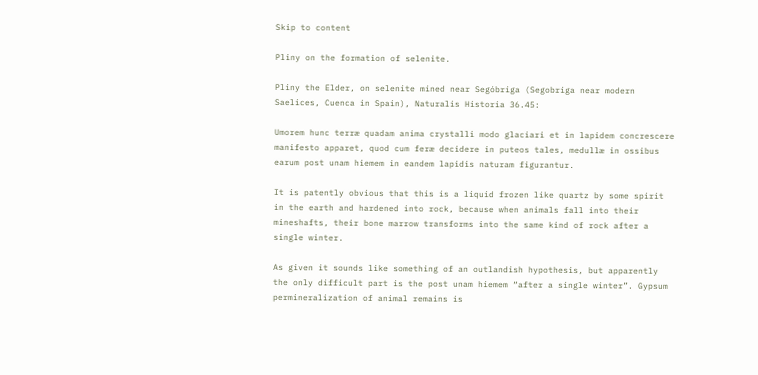Skip to content

Pliny on the formation of selenite.

Pliny the Elder, on selenite mined near Segóbriga (Segobriga near modern Saelices, Cuenca in Spain), Naturalis Historia 36.45:

Umorem hunc terræ quadam anima crystalli modo glaciari et in lapidem concrescere manifesto apparet, quod cum feræ decidere in puteos tales, medullæ in ossibus earum post unam hiemem in eandem lapidis naturam figurantur.

It is patently obvious that this is a liquid frozen like quartz by some spirit in the earth and hardened into rock, because when animals fall into their mineshafts, their bone marrow transforms into the same kind of rock after a single winter.

As given it sounds like something of an outlandish hypothesis, but apparently the only difficult part is the post unam hiemem “after a single winter”. Gypsum permineralization of animal remains is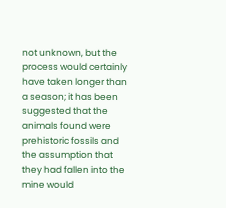not unknown, but the process would certainly have taken longer than a season; it has been suggested that the animals found were prehistoric fossils and the assumption that they had fallen into the mine would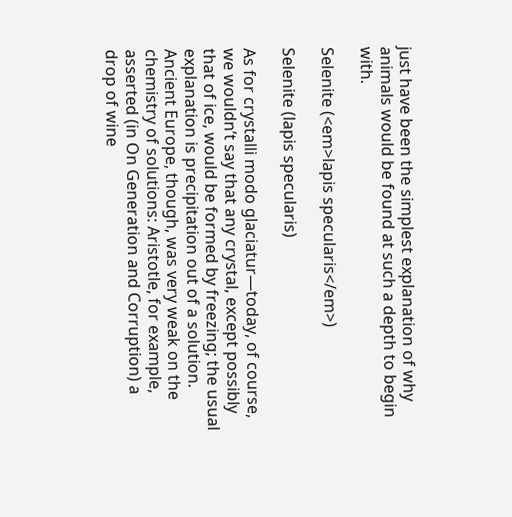just have been the simplest explanation of why animals would be found at such a depth to begin with.

Selenite (<em>lapis specularis</em>)

Selenite (lapis specularis)

As for crystalli modo glaciatur—today, of course, we wouldn’t say that any crystal, except possibly that of ice, would be formed by freezing; the usual explanation is precipitation out of a solution. Ancient Europe, though, was very weak on the chemistry of solutions: Aristotle, for example, asserted (in On Generation and Corruption) a drop of wine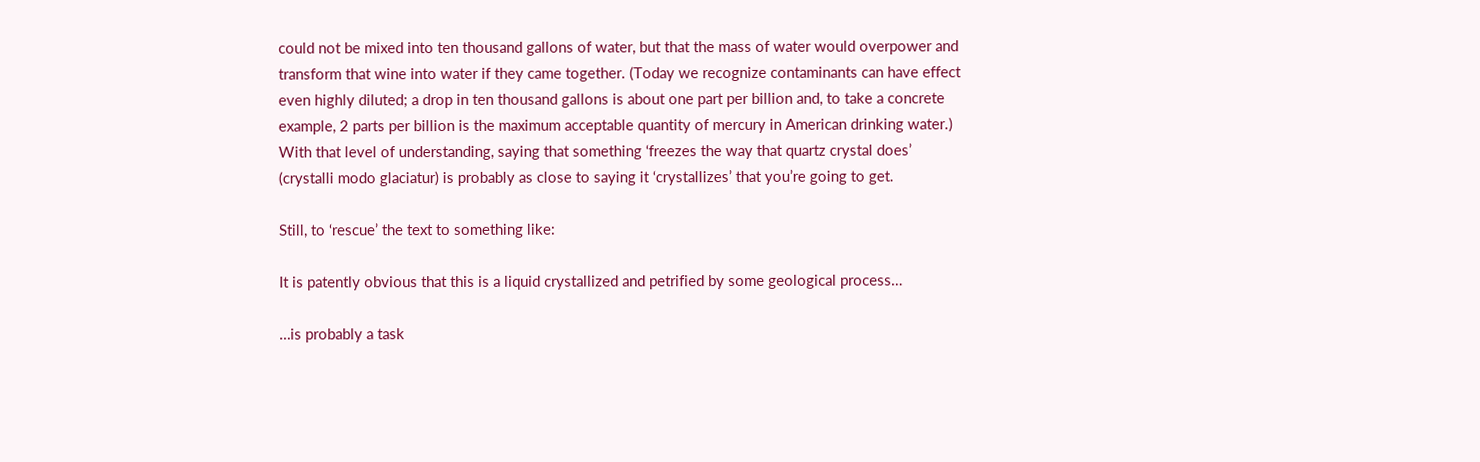could not be mixed into ten thousand gallons of water, but that the mass of water would overpower and transform that wine into water if they came together. (Today we recognize contaminants can have effect even highly diluted; a drop in ten thousand gallons is about one part per billion and, to take a concrete example, 2 parts per billion is the maximum acceptable quantity of mercury in American drinking water.) With that level of understanding, saying that something ‘freezes the way that quartz crystal does’ (crystalli modo glaciatur) is probably as close to saying it ‘crystallizes’ that you’re going to get.

Still, to ‘rescue’ the text to something like:

It is patently obvious that this is a liquid crystallized and petrified by some geological process…

…is probably a task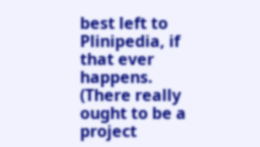best left to Plinipedia, if that ever happens. (There really ought to be a project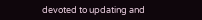devoted to updating and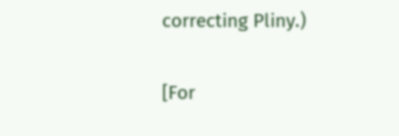correcting Pliny.)

[For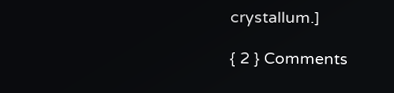crystallum.]

{ 2 } Comments